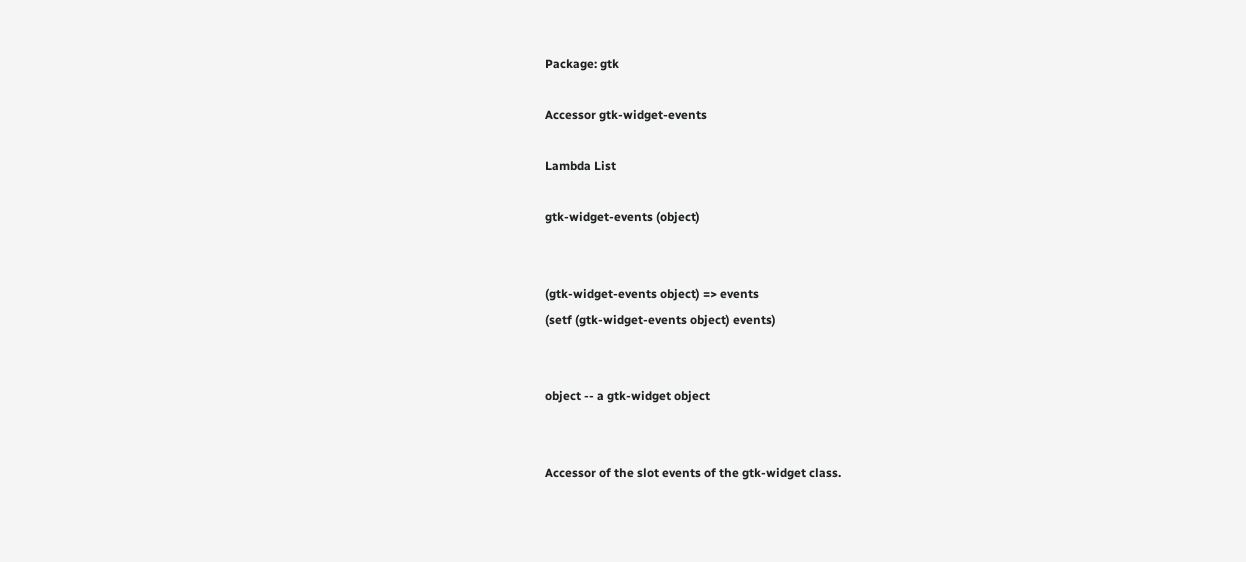Package: gtk

Accessor gtk-widget-events

Lambda List

gtk-widget-events (object)


(gtk-widget-events object) => events
(setf (gtk-widget-events object) events)


object -- a gtk-widget object


Accessor of the slot events of the gtk-widget class.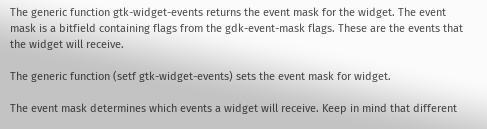The generic function gtk-widget-events returns the event mask for the widget. The event mask is a bitfield containing flags from the gdk-event-mask flags. These are the events that the widget will receive.

The generic function (setf gtk-widget-events) sets the event mask for widget.

The event mask determines which events a widget will receive. Keep in mind that different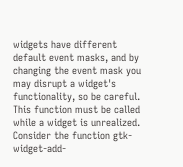widgets have different default event masks, and by changing the event mask you may disrupt a widget's functionality, so be careful. This function must be called while a widget is unrealized. Consider the function gtk-widget-add-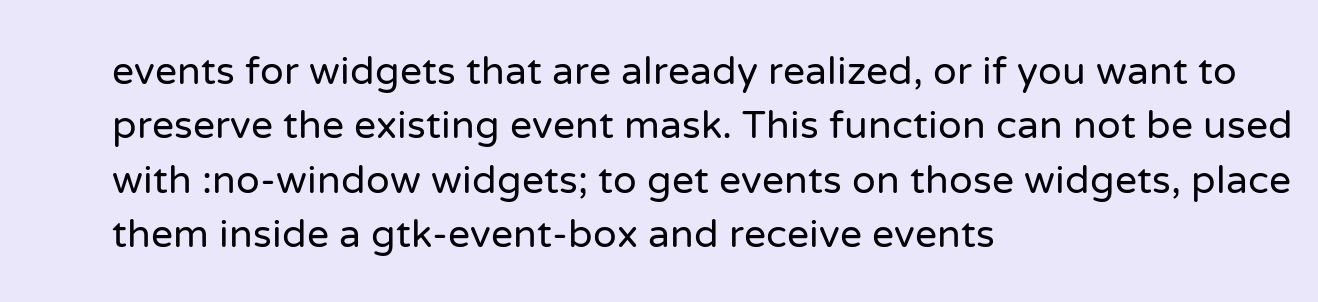events for widgets that are already realized, or if you want to preserve the existing event mask. This function can not be used with :no-window widgets; to get events on those widgets, place them inside a gtk-event-box and receive events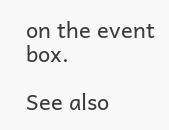on the event box.

See also